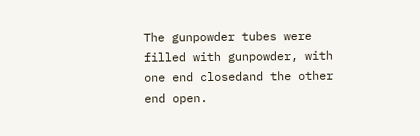The gunpowder tubes were filled with gunpowder, with one end closedand the other end open.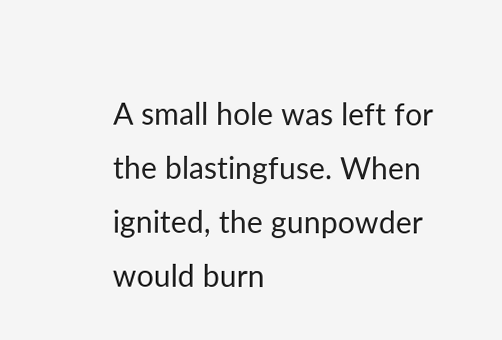A small hole was left for the blastingfuse. When ignited, the gunpowder would burn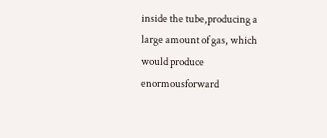inside the tube,producing a large amount of gas, which would produce enormousforward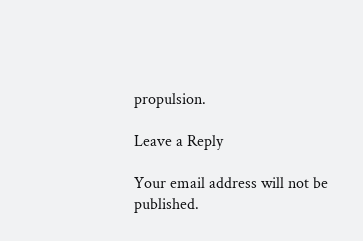propulsion.

Leave a Reply

Your email address will not be published.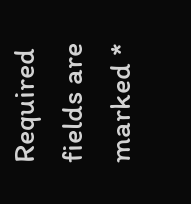Required fields are marked *